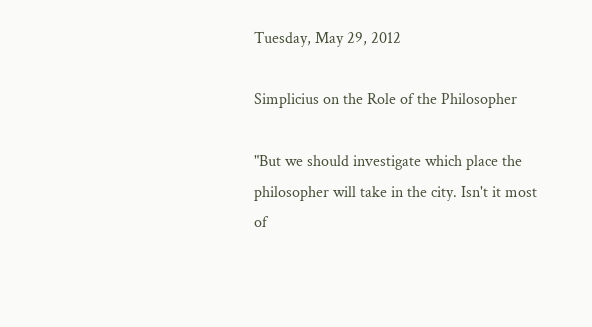Tuesday, May 29, 2012

Simplicius on the Role of the Philosopher

"But we should investigate which place the philosopher will take in the city. Isn't it most of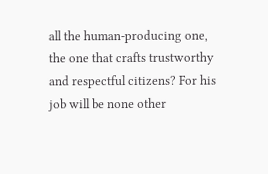all the human-producing one, the one that crafts trustworthy and respectful citizens? For his job will be none other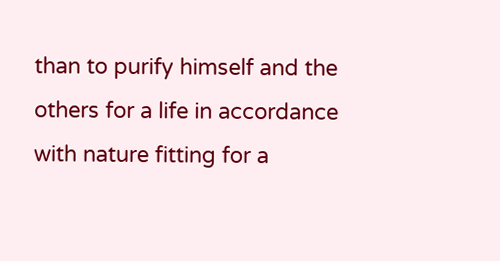than to purify himself and the others for a life in accordance with nature fitting for a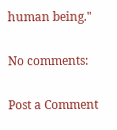human being."

No comments:

Post a Comment